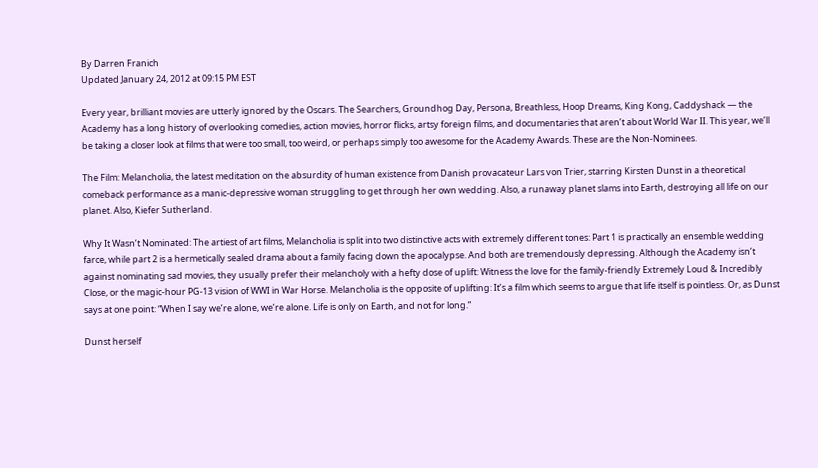By Darren Franich
Updated January 24, 2012 at 09:15 PM EST

Every year, brilliant movies are utterly ignored by the Oscars. The Searchers, Groundhog Day, Persona, Breathless, Hoop Dreams, King Kong, Caddyshack — the Academy has a long history of overlooking comedies, action movies, horror flicks, artsy foreign films, and documentaries that aren’t about World War II. This year, we’ll be taking a closer look at films that were too small, too weird, or perhaps simply too awesome for the Academy Awards. These are the Non-Nominees.

The Film: Melancholia, the latest meditation on the absurdity of human existence from Danish provacateur Lars von Trier, starring Kirsten Dunst in a theoretical comeback performance as a manic-depressive woman struggling to get through her own wedding. Also, a runaway planet slams into Earth, destroying all life on our planet. Also, Kiefer Sutherland.

Why It Wasn’t Nominated: The artiest of art films, Melancholia is split into two distinctive acts with extremely different tones: Part 1 is practically an ensemble wedding farce, while part 2 is a hermetically sealed drama about a family facing down the apocalypse. And both are tremendously depressing. Although the Academy isn’t against nominating sad movies, they usually prefer their melancholy with a hefty dose of uplift: Witness the love for the family-friendly Extremely Loud & Incredibly Close, or the magic-hour PG-13 vision of WWI in War Horse. Melancholia is the opposite of uplifting: It’s a film which seems to argue that life itself is pointless. Or, as Dunst says at one point: “When I say we’re alone, we’re alone. Life is only on Earth, and not for long.”

Dunst herself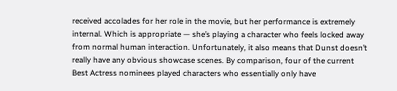received accolades for her role in the movie, but her performance is extremely internal. Which is appropriate — she’s playing a character who feels locked away from normal human interaction. Unfortunately, it also means that Dunst doesn’t really have any obvious showcase scenes. By comparison, four of the current Best Actress nominees played characters who essentially only have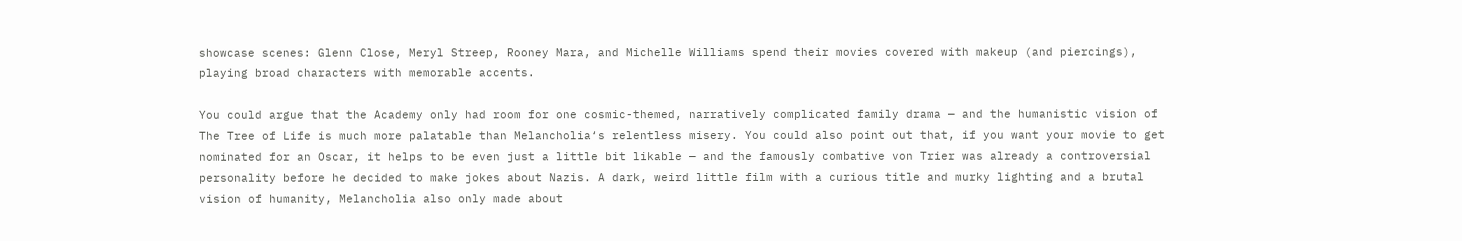showcase scenes: Glenn Close, Meryl Streep, Rooney Mara, and Michelle Williams spend their movies covered with makeup (and piercings), playing broad characters with memorable accents.

You could argue that the Academy only had room for one cosmic-themed, narratively complicated family drama — and the humanistic vision of The Tree of Life is much more palatable than Melancholia‘s relentless misery. You could also point out that, if you want your movie to get nominated for an Oscar, it helps to be even just a little bit likable — and the famously combative von Trier was already a controversial personality before he decided to make jokes about Nazis. A dark, weird little film with a curious title and murky lighting and a brutal vision of humanity, Melancholia also only made about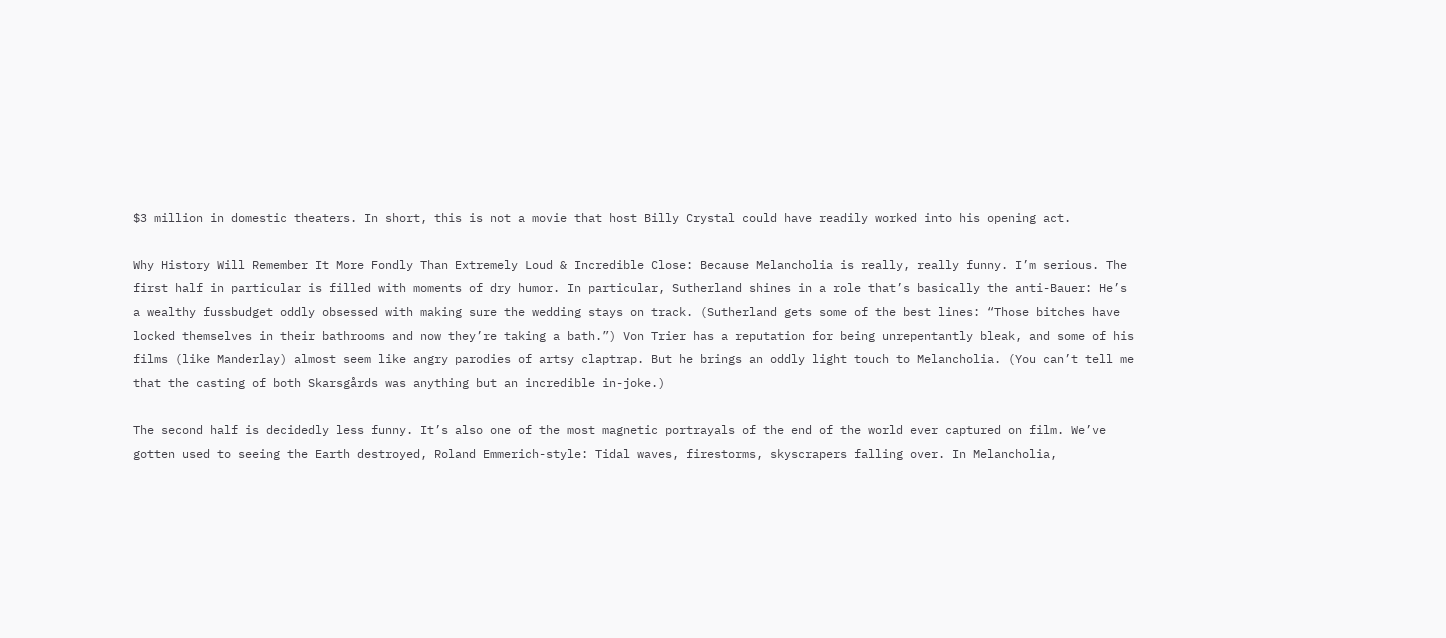$3 million in domestic theaters. In short, this is not a movie that host Billy Crystal could have readily worked into his opening act.

Why History Will Remember It More Fondly Than Extremely Loud & Incredible Close: Because Melancholia is really, really funny. I’m serious. The first half in particular is filled with moments of dry humor. In particular, Sutherland shines in a role that’s basically the anti-Bauer: He’s a wealthy fussbudget oddly obsessed with making sure the wedding stays on track. (Sutherland gets some of the best lines: “Those bitches have locked themselves in their bathrooms and now they’re taking a bath.”) Von Trier has a reputation for being unrepentantly bleak, and some of his films (like Manderlay) almost seem like angry parodies of artsy claptrap. But he brings an oddly light touch to Melancholia. (You can’t tell me that the casting of both Skarsgårds was anything but an incredible in-joke.)

The second half is decidedly less funny. It’s also one of the most magnetic portrayals of the end of the world ever captured on film. We’ve gotten used to seeing the Earth destroyed, Roland Emmerich-style: Tidal waves, firestorms, skyscrapers falling over. In Melancholia,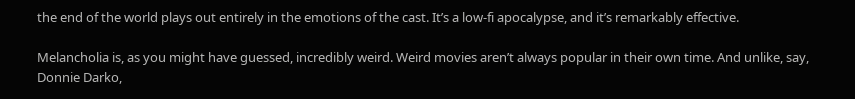the end of the world plays out entirely in the emotions of the cast. It’s a low-fi apocalypse, and it’s remarkably effective.

Melancholia is, as you might have guessed, incredibly weird. Weird movies aren’t always popular in their own time. And unlike, say, Donnie Darko,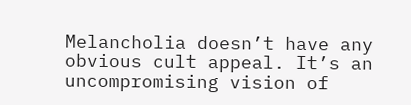Melancholia doesn’t have any obvious cult appeal. It’s an uncompromising vision of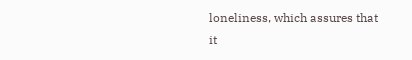loneliness, which assures that it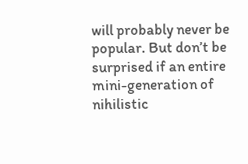will probably never be popular. But don’t be surprised if an entire mini-generation of nihilistic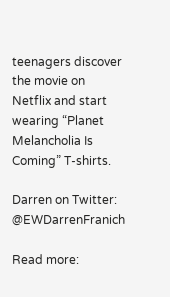teenagers discover the movie on Netflix and start wearing “Planet Melancholia Is Coming” T-shirts.

Darren on Twitter: @EWDarrenFranich

Read more: